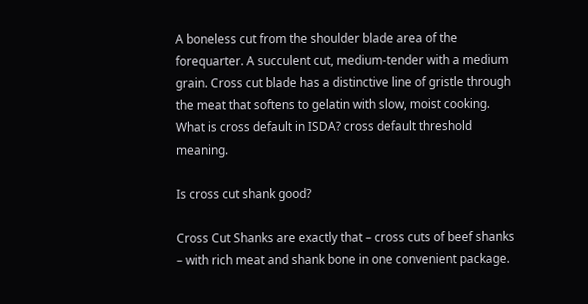A boneless cut from the shoulder blade area of the forequarter. A succulent cut, medium-tender with a medium grain. Cross cut blade has a distinctive line of gristle through the meat that softens to gelatin with slow, moist cooking.
What is cross default in ISDA? cross default threshold meaning.

Is cross cut shank good?

Cross Cut Shanks are exactly that – cross cuts of beef shanks – with rich meat and shank bone in one convenient package.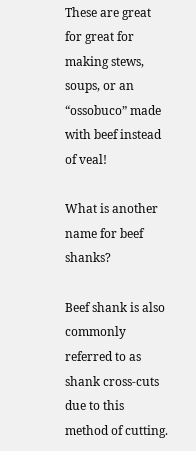These are great for great for making stews, soups, or an “ossobuco” made with beef instead of veal!

What is another name for beef shanks?

Beef shank is also commonly referred to as shank cross-cuts due to this method of cutting.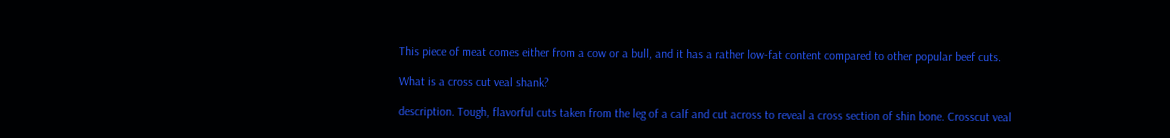This piece of meat comes either from a cow or a bull, and it has a rather low-fat content compared to other popular beef cuts.

What is a cross cut veal shank?

description. Tough, flavorful cuts taken from the leg of a calf and cut across to reveal a cross section of shin bone. Crosscut veal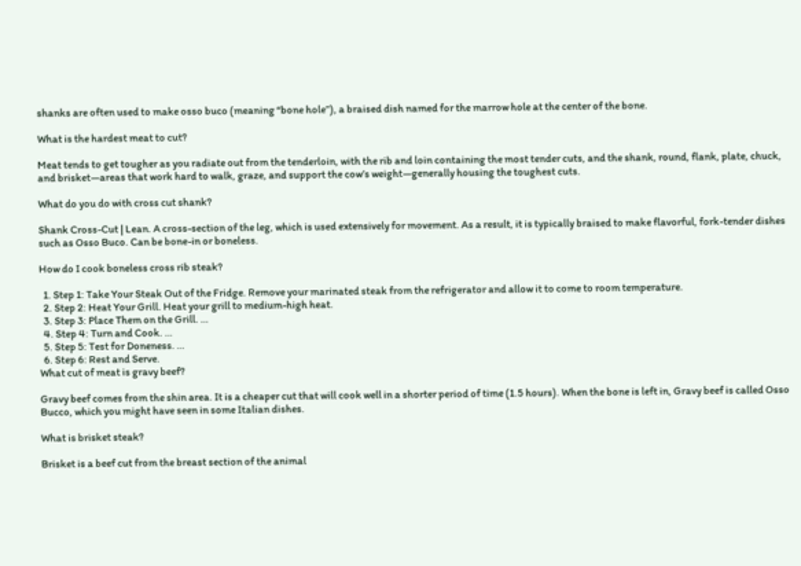shanks are often used to make osso buco (meaning “bone hole”), a braised dish named for the marrow hole at the center of the bone.

What is the hardest meat to cut?

Meat tends to get tougher as you radiate out from the tenderloin, with the rib and loin containing the most tender cuts, and the shank, round, flank, plate, chuck, and brisket—areas that work hard to walk, graze, and support the cow’s weight—generally housing the toughest cuts.

What do you do with cross cut shank?

Shank Cross-Cut | Lean. A cross-section of the leg, which is used extensively for movement. As a result, it is typically braised to make flavorful, fork-tender dishes such as Osso Buco. Can be bone-in or boneless.

How do I cook boneless cross rib steak?

  1. Step 1: Take Your Steak Out of the Fridge. Remove your marinated steak from the refrigerator and allow it to come to room temperature.
  2. Step 2: Heat Your Grill. Heat your grill to medium-high heat.
  3. Step 3: Place Them on the Grill. …
  4. Step 4: Turn and Cook. …
  5. Step 5: Test for Doneness. …
  6. Step 6: Rest and Serve.
What cut of meat is gravy beef?

Gravy beef comes from the shin area. It is a cheaper cut that will cook well in a shorter period of time (1.5 hours). When the bone is left in, Gravy beef is called Osso Bucco, which you might have seen in some Italian dishes.

What is brisket steak?

Brisket is a beef cut from the breast section of the animal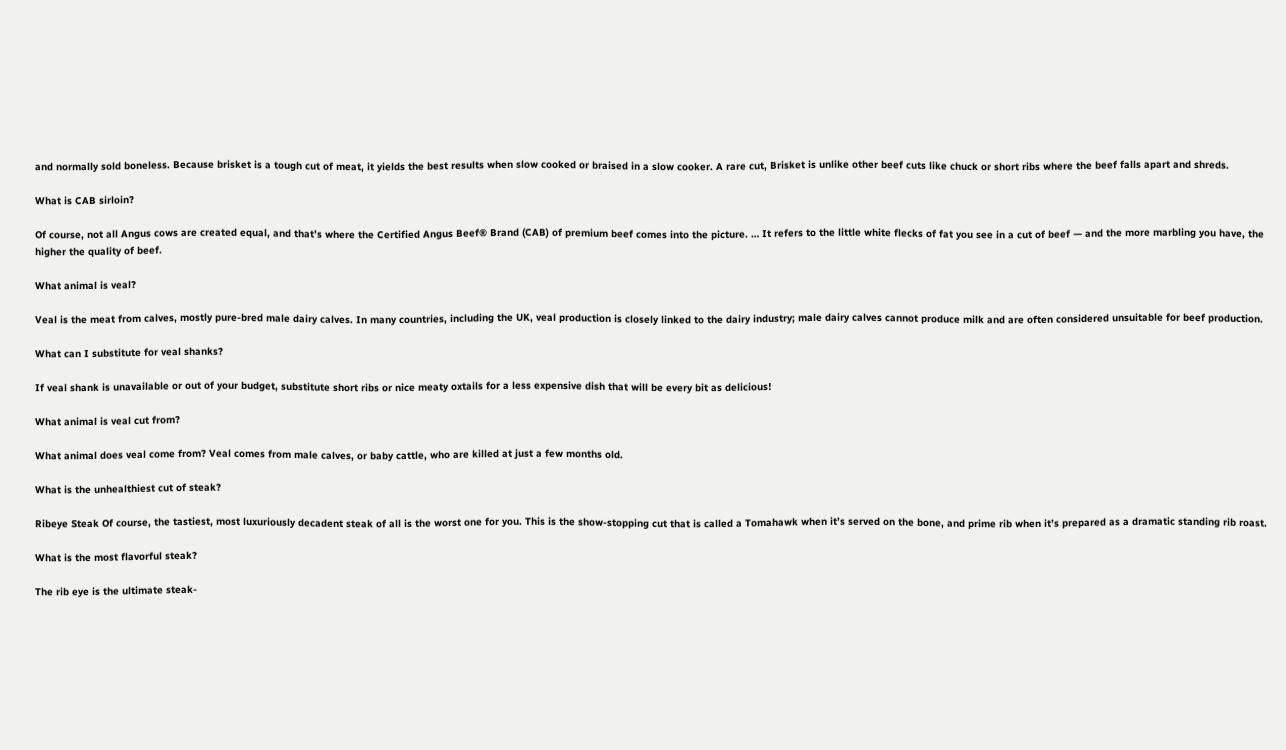and normally sold boneless. Because brisket is a tough cut of meat, it yields the best results when slow cooked or braised in a slow cooker. A rare cut, Brisket is unlike other beef cuts like chuck or short ribs where the beef falls apart and shreds.

What is CAB sirloin?

Of course, not all Angus cows are created equal, and that’s where the Certified Angus Beef® Brand (CAB) of premium beef comes into the picture. … It refers to the little white flecks of fat you see in a cut of beef — and the more marbling you have, the higher the quality of beef.

What animal is veal?

Veal is the meat from calves, mostly pure-bred male dairy calves. In many countries, including the UK, veal production is closely linked to the dairy industry; male dairy calves cannot produce milk and are often considered unsuitable for beef production.

What can I substitute for veal shanks?

If veal shank is unavailable or out of your budget, substitute short ribs or nice meaty oxtails for a less expensive dish that will be every bit as delicious!

What animal is veal cut from?

What animal does veal come from? Veal comes from male calves, or baby cattle, who are killed at just a few months old.

What is the unhealthiest cut of steak?

Ribeye Steak Of course, the tastiest, most luxuriously decadent steak of all is the worst one for you. This is the show-stopping cut that is called a Tomahawk when it’s served on the bone, and prime rib when it’s prepared as a dramatic standing rib roast.

What is the most flavorful steak?

The rib eye is the ultimate steak-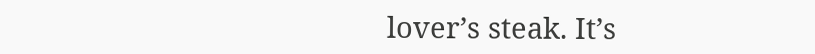lover’s steak. It’s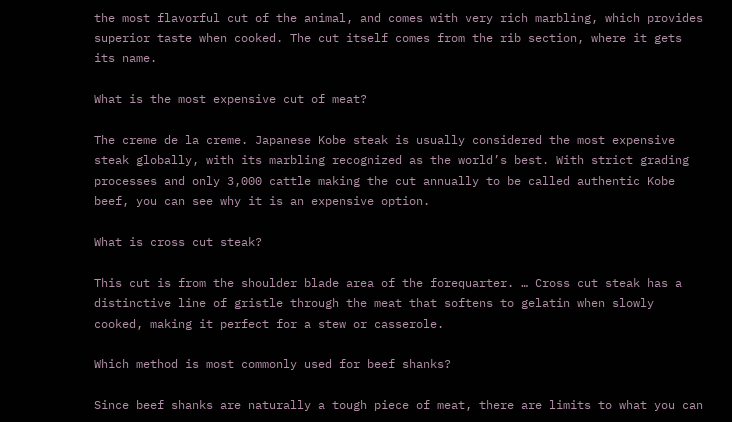the most flavorful cut of the animal, and comes with very rich marbling, which provides superior taste when cooked. The cut itself comes from the rib section, where it gets its name.

What is the most expensive cut of meat?

The creme de la creme. Japanese Kobe steak is usually considered the most expensive steak globally, with its marbling recognized as the world’s best. With strict grading processes and only 3,000 cattle making the cut annually to be called authentic Kobe beef, you can see why it is an expensive option.

What is cross cut steak?

This cut is from the shoulder blade area of the forequarter. … Cross cut steak has a distinctive line of gristle through the meat that softens to gelatin when slowly cooked, making it perfect for a stew or casserole.

Which method is most commonly used for beef shanks?

Since beef shanks are naturally a tough piece of meat, there are limits to what you can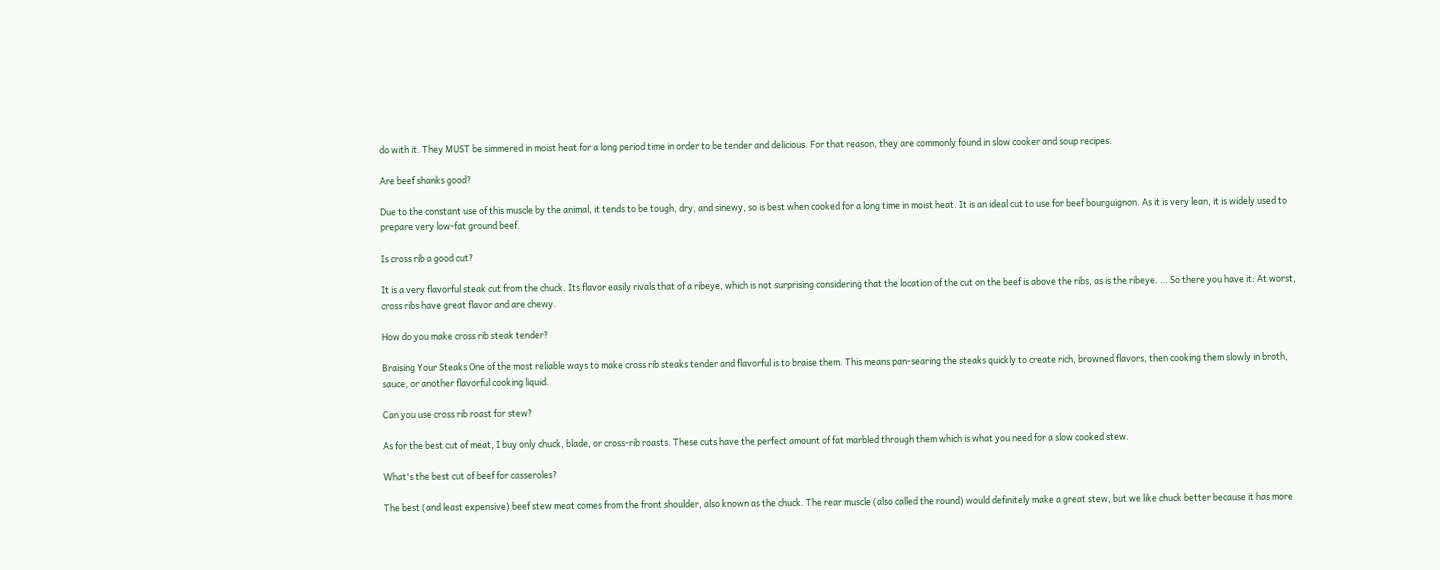do with it. They MUST be simmered in moist heat for a long period time in order to be tender and delicious. For that reason, they are commonly found in slow cooker and soup recipes.

Are beef shanks good?

Due to the constant use of this muscle by the animal, it tends to be tough, dry, and sinewy, so is best when cooked for a long time in moist heat. It is an ideal cut to use for beef bourguignon. As it is very lean, it is widely used to prepare very low-fat ground beef.

Is cross rib a good cut?

It is a very flavorful steak cut from the chuck. Its flavor easily rivals that of a ribeye, which is not surprising considering that the location of the cut on the beef is above the ribs, as is the ribeye. … So there you have it: At worst, cross ribs have great flavor and are chewy.

How do you make cross rib steak tender?

Braising Your Steaks One of the most reliable ways to make cross rib steaks tender and flavorful is to braise them. This means pan-searing the steaks quickly to create rich, browned flavors, then cooking them slowly in broth, sauce, or another flavorful cooking liquid.

Can you use cross rib roast for stew?

As for the best cut of meat, I buy only chuck, blade, or cross-rib roasts. These cuts have the perfect amount of fat marbled through them which is what you need for a slow cooked stew.

What's the best cut of beef for casseroles?

The best (and least expensive) beef stew meat comes from the front shoulder, also known as the chuck. The rear muscle (also called the round) would definitely make a great stew, but we like chuck better because it has more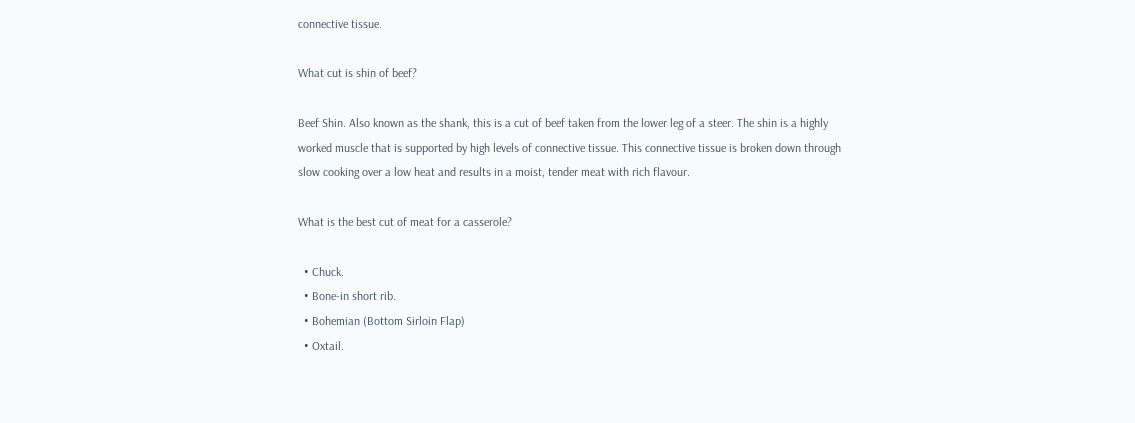connective tissue.

What cut is shin of beef?

Beef Shin. Also known as the shank, this is a cut of beef taken from the lower leg of a steer. The shin is a highly worked muscle that is supported by high levels of connective tissue. This connective tissue is broken down through slow cooking over a low heat and results in a moist, tender meat with rich flavour.

What is the best cut of meat for a casserole?

  • Chuck.
  • Bone-in short rib.
  • Bohemian (Bottom Sirloin Flap)
  • Oxtail.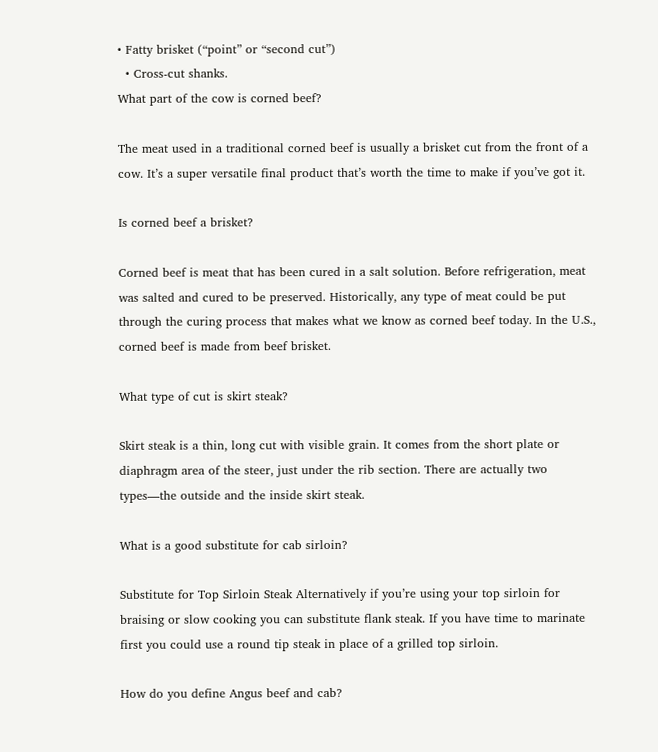• Fatty brisket (“point” or “second cut”)
  • Cross-cut shanks.
What part of the cow is corned beef?

The meat used in a traditional corned beef is usually a brisket cut from the front of a cow. It’s a super versatile final product that’s worth the time to make if you’ve got it.

Is corned beef a brisket?

Corned beef is meat that has been cured in a salt solution. Before refrigeration, meat was salted and cured to be preserved. Historically, any type of meat could be put through the curing process that makes what we know as corned beef today. In the U.S., corned beef is made from beef brisket.

What type of cut is skirt steak?

Skirt steak is a thin, long cut with visible grain. It comes from the short plate or diaphragm area of the steer, just under the rib section. There are actually two types—the outside and the inside skirt steak.

What is a good substitute for cab sirloin?

Substitute for Top Sirloin Steak Alternatively if you’re using your top sirloin for braising or slow cooking you can substitute flank steak. If you have time to marinate first you could use a round tip steak in place of a grilled top sirloin.

How do you define Angus beef and cab?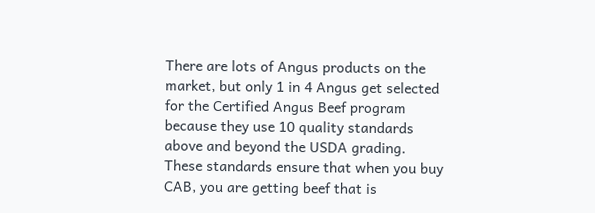There are lots of Angus products on the market, but only 1 in 4 Angus get selected for the Certified Angus Beef program because they use 10 quality standards above and beyond the USDA grading. These standards ensure that when you buy CAB, you are getting beef that is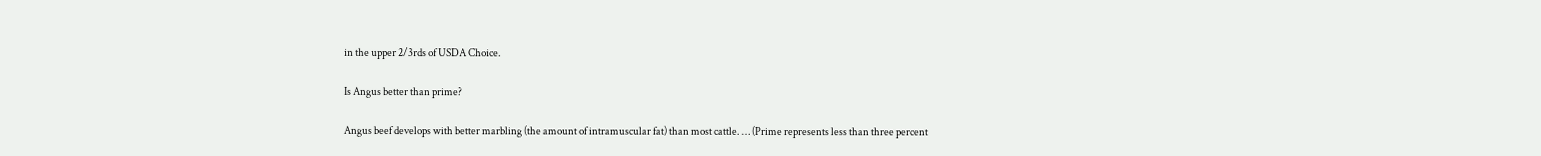in the upper 2/3rds of USDA Choice.

Is Angus better than prime?

Angus beef develops with better marbling (the amount of intramuscular fat) than most cattle. … (Prime represents less than three percent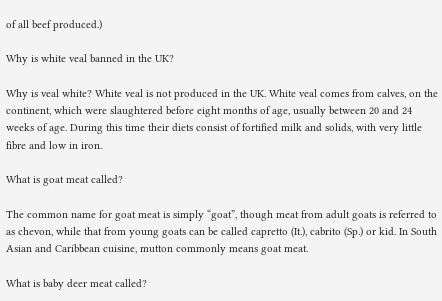of all beef produced.)

Why is white veal banned in the UK?

Why is veal white? White veal is not produced in the UK. White veal comes from calves, on the continent, which were slaughtered before eight months of age, usually between 20 and 24 weeks of age. During this time their diets consist of fortified milk and solids, with very little fibre and low in iron.

What is goat meat called?

The common name for goat meat is simply “goat”, though meat from adult goats is referred to as chevon, while that from young goats can be called capretto (It.), cabrito (Sp.) or kid. In South Asian and Caribbean cuisine, mutton commonly means goat meat.

What is baby deer meat called?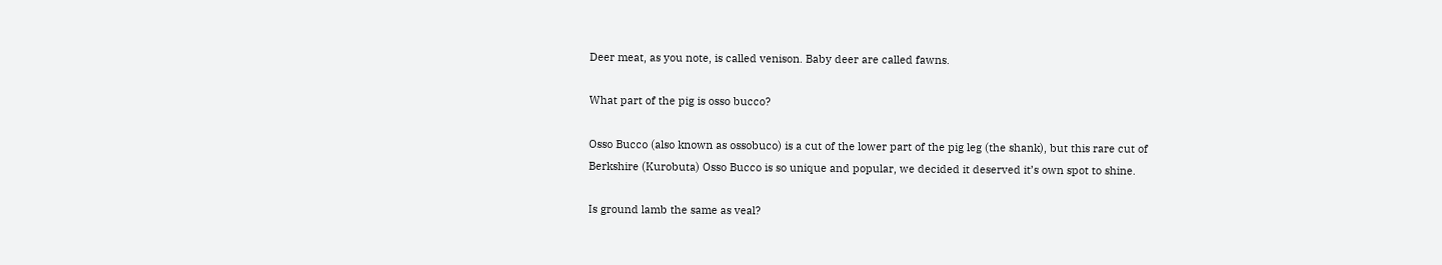Deer meat, as you note, is called venison. Baby deer are called fawns.

What part of the pig is osso bucco?

Osso Bucco (also known as ossobuco) is a cut of the lower part of the pig leg (the shank), but this rare cut of Berkshire (Kurobuta) Osso Bucco is so unique and popular, we decided it deserved it’s own spot to shine.

Is ground lamb the same as veal?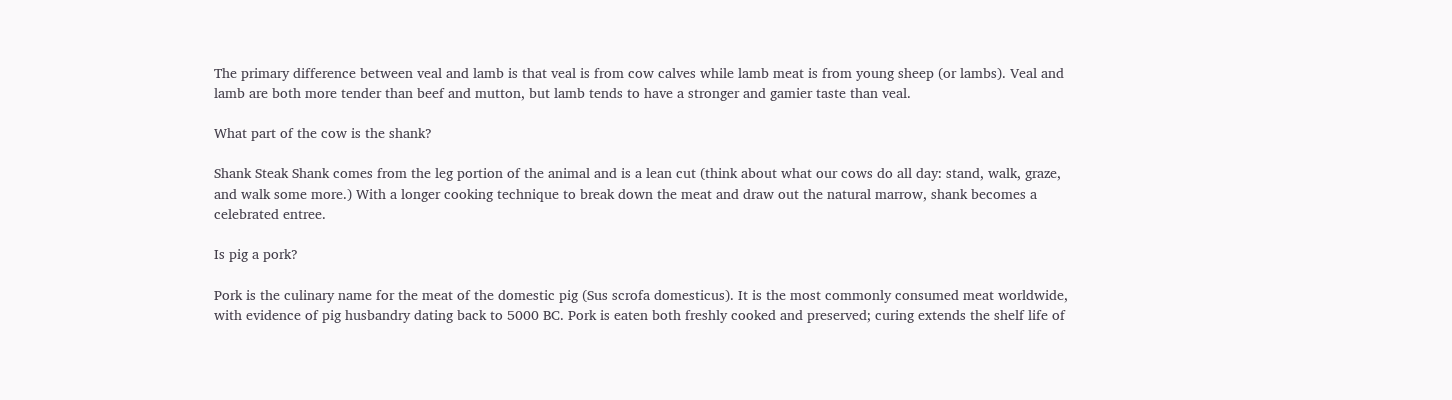The primary difference between veal and lamb is that veal is from cow calves while lamb meat is from young sheep (or lambs). Veal and lamb are both more tender than beef and mutton, but lamb tends to have a stronger and gamier taste than veal.

What part of the cow is the shank?

Shank Steak Shank comes from the leg portion of the animal and is a lean cut (think about what our cows do all day: stand, walk, graze, and walk some more.) With a longer cooking technique to break down the meat and draw out the natural marrow, shank becomes a celebrated entree.

Is pig a pork?

Pork is the culinary name for the meat of the domestic pig (Sus scrofa domesticus). It is the most commonly consumed meat worldwide, with evidence of pig husbandry dating back to 5000 BC. Pork is eaten both freshly cooked and preserved; curing extends the shelf life of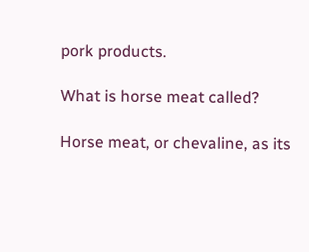pork products.

What is horse meat called?

Horse meat, or chevaline, as its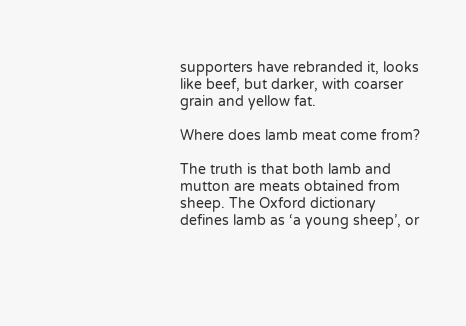supporters have rebranded it, looks like beef, but darker, with coarser grain and yellow fat.

Where does lamb meat come from?

The truth is that both lamb and mutton are meats obtained from sheep. The Oxford dictionary defines lamb as ‘a young sheep’, or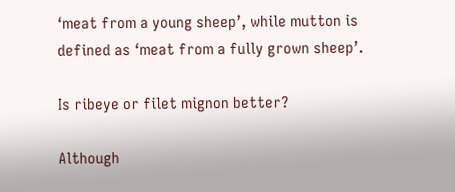‘meat from a young sheep’, while mutton is defined as ‘meat from a fully grown sheep’.

Is ribeye or filet mignon better?

Although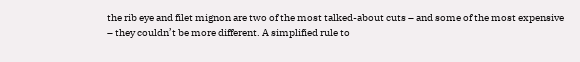the rib eye and filet mignon are two of the most talked-about cuts – and some of the most expensive – they couldn’t be more different. A simplified rule to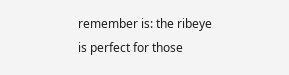remember is: the ribeye is perfect for those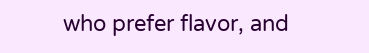who prefer flavor, and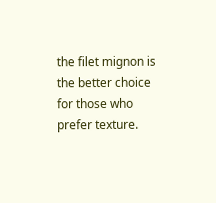the filet mignon is the better choice for those who prefer texture.